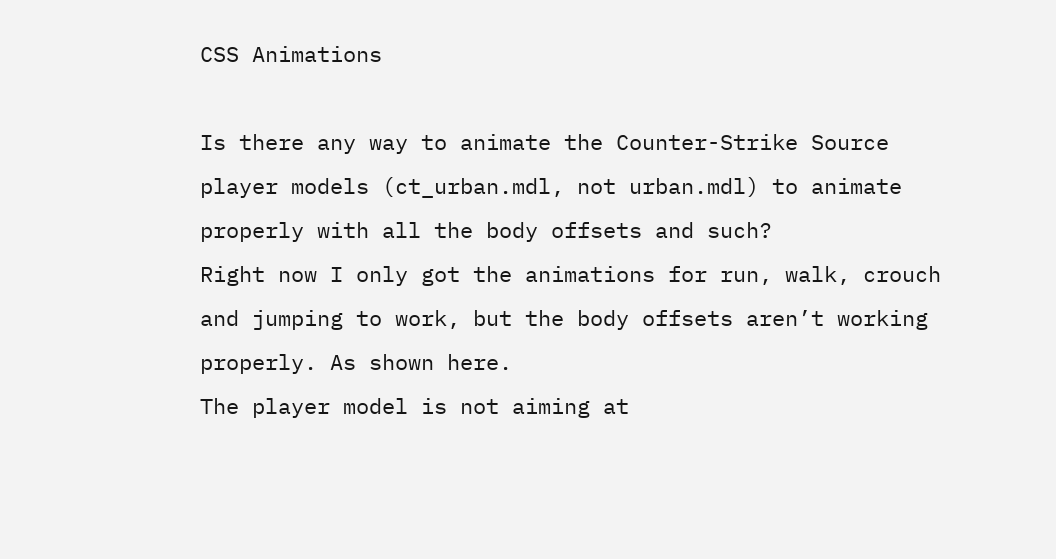CSS Animations

Is there any way to animate the Counter-Strike Source player models (ct_urban.mdl, not urban.mdl) to animate properly with all the body offsets and such?
Right now I only got the animations for run, walk, crouch and jumping to work, but the body offsets aren’t working properly. As shown here.
The player model is not aiming at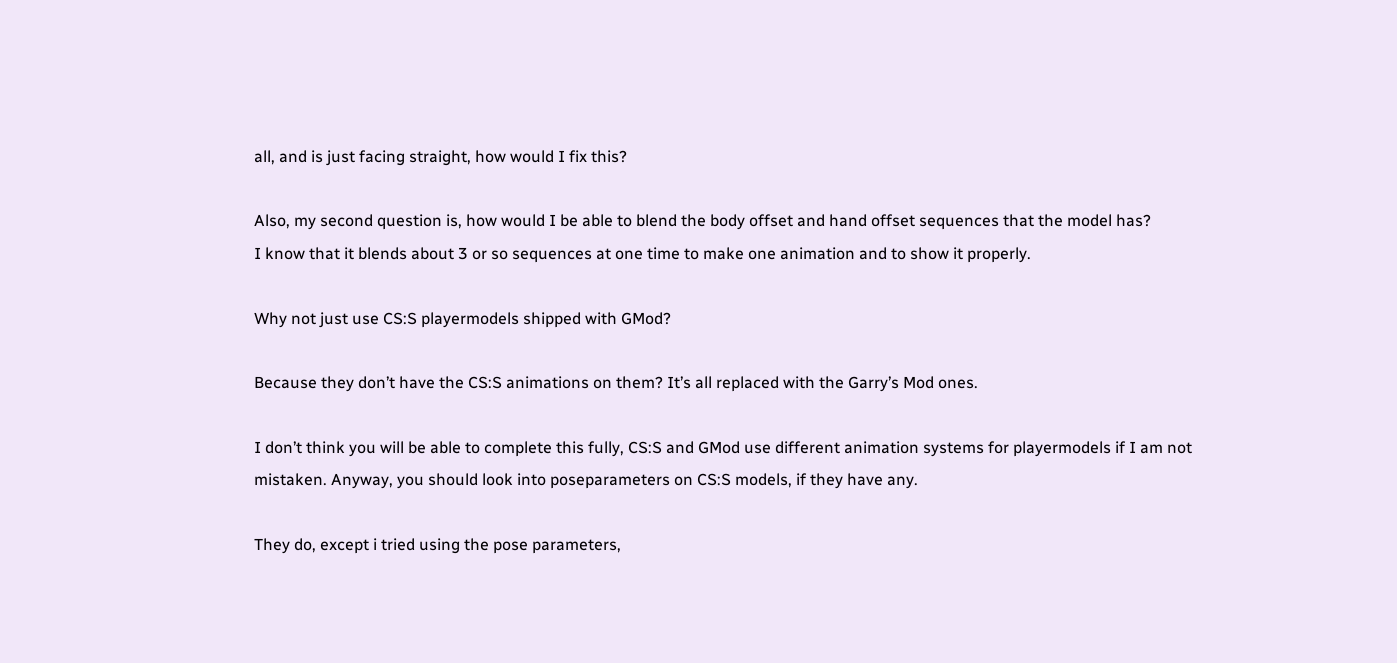all, and is just facing straight, how would I fix this?

Also, my second question is, how would I be able to blend the body offset and hand offset sequences that the model has?
I know that it blends about 3 or so sequences at one time to make one animation and to show it properly.

Why not just use CS:S playermodels shipped with GMod?

Because they don’t have the CS:S animations on them? It’s all replaced with the Garry’s Mod ones.

I don’t think you will be able to complete this fully, CS:S and GMod use different animation systems for playermodels if I am not mistaken. Anyway, you should look into poseparameters on CS:S models, if they have any.

They do, except i tried using the pose parameters,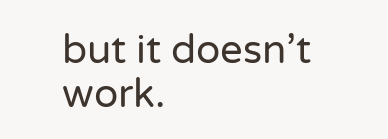but it doesn’t work.